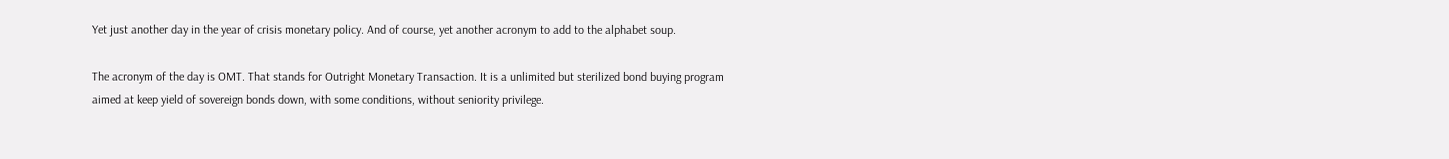Yet just another day in the year of crisis monetary policy. And of course, yet another acronym to add to the alphabet soup.

The acronym of the day is OMT. That stands for Outright Monetary Transaction. It is a unlimited but sterilized bond buying program aimed at keep yield of sovereign bonds down, with some conditions, without seniority privilege.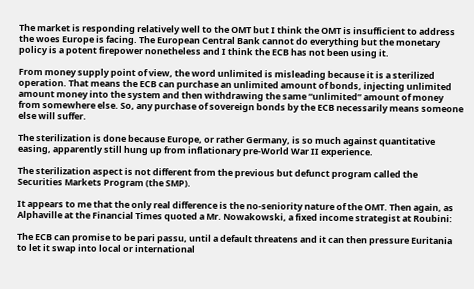The market is responding relatively well to the OMT but I think the OMT is insufficient to address the woes Europe is facing. The European Central Bank cannot do everything but the monetary policy is a potent firepower nonetheless and I think the ECB has not been using it.

From money supply point of view, the word unlimited is misleading because it is a sterilized operation. That means the ECB can purchase an unlimited amount of bonds, injecting unlimited amount money into the system and then withdrawing the same “unlimited” amount of money from somewhere else. So, any purchase of sovereign bonds by the ECB necessarily means someone else will suffer.

The sterilization is done because Europe, or rather Germany, is so much against quantitative easing, apparently still hung up from inflationary pre-World War II experience.

The sterilization aspect is not different from the previous but defunct program called the Securities Markets Program (the SMP).

It appears to me that the only real difference is the no-seniority nature of the OMT. Then again, as Alphaville at the Financial Times quoted a Mr. Nowakowski, a fixed income strategist at Roubini:

The ECB can promise to be pari passu, until a default threatens and it can then pressure Euritania to let it swap into local or international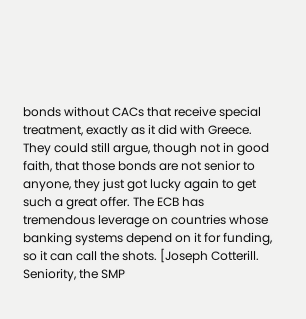bonds without CACs that receive special treatment, exactly as it did with Greece. They could still argue, though not in good faith, that those bonds are not senior to anyone, they just got lucky again to get such a great offer. The ECB has tremendous leverage on countries whose banking systems depend on it for funding, so it can call the shots. [Joseph Cotterill. Seniority, the SMP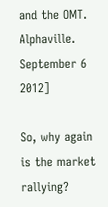and the OMT. Alphaville. September 6 2012]

So, why again is the market rallying?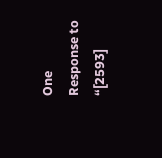One Response to “[2593]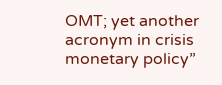OMT; yet another acronym in crisis monetary policy”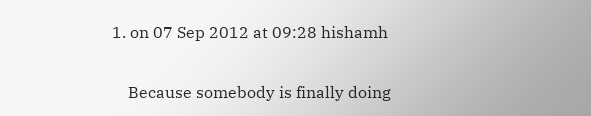1. on 07 Sep 2012 at 09:28 hishamh

    Because somebody is finally doing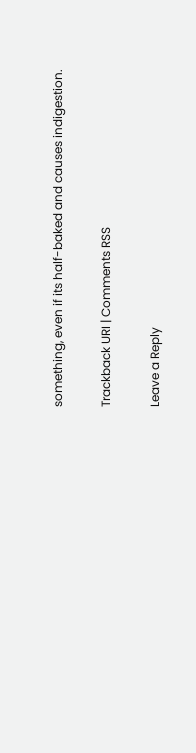something, even if its half-baked and causes indigestion.

Trackback URI | Comments RSS

Leave a Reply